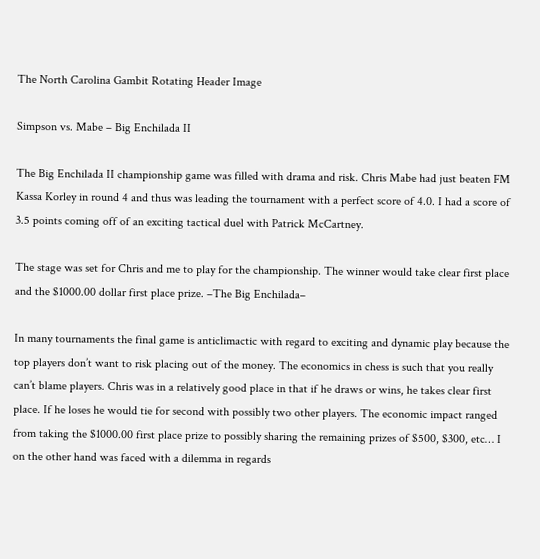The North Carolina Gambit Rotating Header Image

Simpson vs. Mabe – Big Enchilada II

The Big Enchilada II championship game was filled with drama and risk. Chris Mabe had just beaten FM Kassa Korley in round 4 and thus was leading the tournament with a perfect score of 4.0. I had a score of 3.5 points coming off of an exciting tactical duel with Patrick McCartney.

The stage was set for Chris and me to play for the championship. The winner would take clear first place and the $1000.00 dollar first place prize. –The Big Enchilada–

In many tournaments the final game is anticlimactic with regard to exciting and dynamic play because the top players don’t want to risk placing out of the money. The economics in chess is such that you really can’t blame players. Chris was in a relatively good place in that if he draws or wins, he takes clear first place. If he loses he would tie for second with possibly two other players. The economic impact ranged from taking the $1000.00 first place prize to possibly sharing the remaining prizes of $500, $300, etc… I on the other hand was faced with a dilemma in regards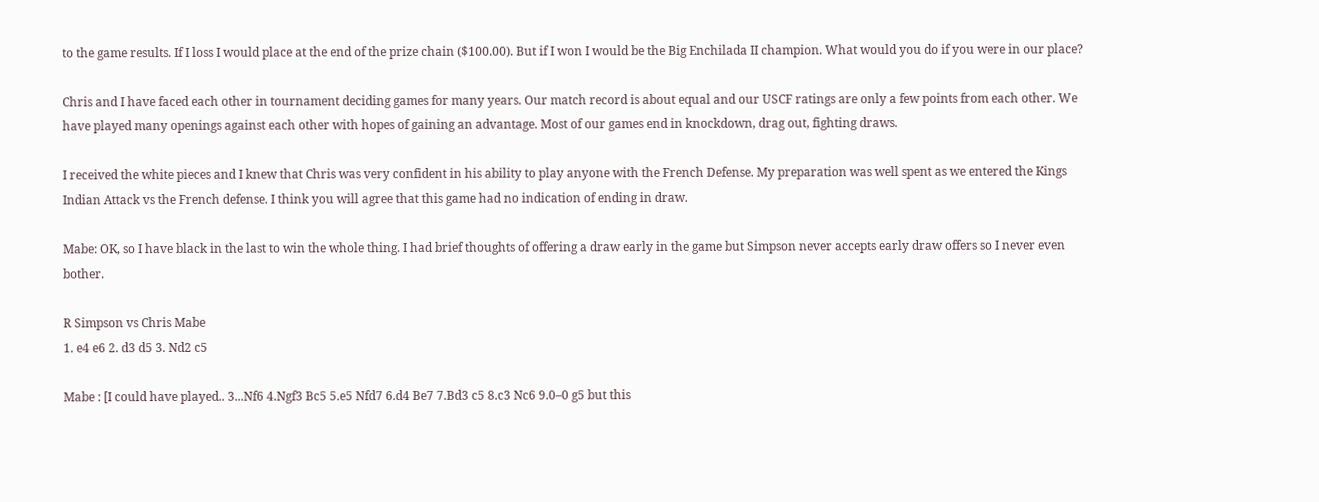to the game results. If I loss I would place at the end of the prize chain ($100.00). But if I won I would be the Big Enchilada II champion. What would you do if you were in our place?

Chris and I have faced each other in tournament deciding games for many years. Our match record is about equal and our USCF ratings are only a few points from each other. We have played many openings against each other with hopes of gaining an advantage. Most of our games end in knockdown, drag out, fighting draws.

I received the white pieces and I knew that Chris was very confident in his ability to play anyone with the French Defense. My preparation was well spent as we entered the Kings Indian Attack vs the French defense. I think you will agree that this game had no indication of ending in draw.

Mabe: OK, so I have black in the last to win the whole thing. I had brief thoughts of offering a draw early in the game but Simpson never accepts early draw offers so I never even bother.

R Simpson vs Chris Mabe
1. e4 e6 2. d3 d5 3. Nd2 c5

Mabe : [I could have played.. 3...Nf6 4.Ngf3 Bc5 5.e5 Nfd7 6.d4 Be7 7.Bd3 c5 8.c3 Nc6 9.0–0 g5 but this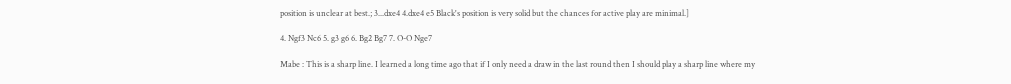position is unclear at best.; 3...dxe4 4.dxe4 e5 Black's position is very solid but the chances for active play are minimal.]

4. Ngf3 Nc6 5. g3 g6 6. Bg2 Bg7 7. O-O Nge7

Mabe : This is a sharp line. I learned a long time ago that if I only need a draw in the last round then I should play a sharp line where my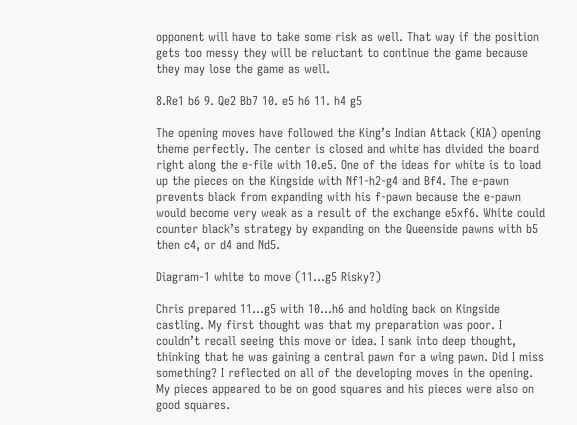opponent will have to take some risk as well. That way if the position gets too messy they will be reluctant to continue the game because they may lose the game as well.

8.Re1 b6 9. Qe2 Bb7 10. e5 h6 11. h4 g5

The opening moves have followed the King’s Indian Attack (KIA) opening theme perfectly. The center is closed and white has divided the board right along the e-file with 10.e5. One of the ideas for white is to load up the pieces on the Kingside with Nf1-h2-g4 and Bf4. The e-pawn prevents black from expanding with his f-pawn because the e-pawn would become very weak as a result of the exchange e5xf6. White could counter black’s strategy by expanding on the Queenside pawns with b5 then c4, or d4 and Nd5.

Diagram-1 white to move (11…g5 Risky?)

Chris prepared 11…g5 with 10…h6 and holding back on Kingside castling. My first thought was that my preparation was poor. I couldn’t recall seeing this move or idea. I sank into deep thought, thinking that he was gaining a central pawn for a wing pawn. Did I miss something? I reflected on all of the developing moves in the opening. My pieces appeared to be on good squares and his pieces were also on good squares.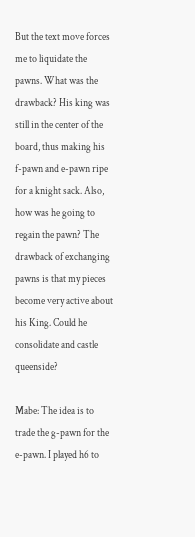But the text move forces me to liquidate the pawns. What was the drawback? His king was still in the center of the board, thus making his f-pawn and e-pawn ripe for a knight sack. Also, how was he going to regain the pawn? The drawback of exchanging pawns is that my pieces become very active about his King. Could he consolidate and castle queenside?

Mabe: The idea is to trade the g-pawn for the e-pawn. I played h6 to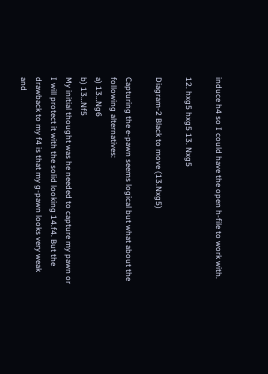induce h4 so I could have the open h-file to work with.

12. hxg5 hxg5 13. Nxg5

Diagram-2 Black to move (13.Nxg5)

Capturing the e-pawn seems logical but what about the following alternatives:
a) 13…Ng6
b) 13…Nf5
My initial thought was he needed to capture my pawn or I will protect it with the solid looking 14.f4. But the drawback to my f4 is that my g-pawn looks very weak and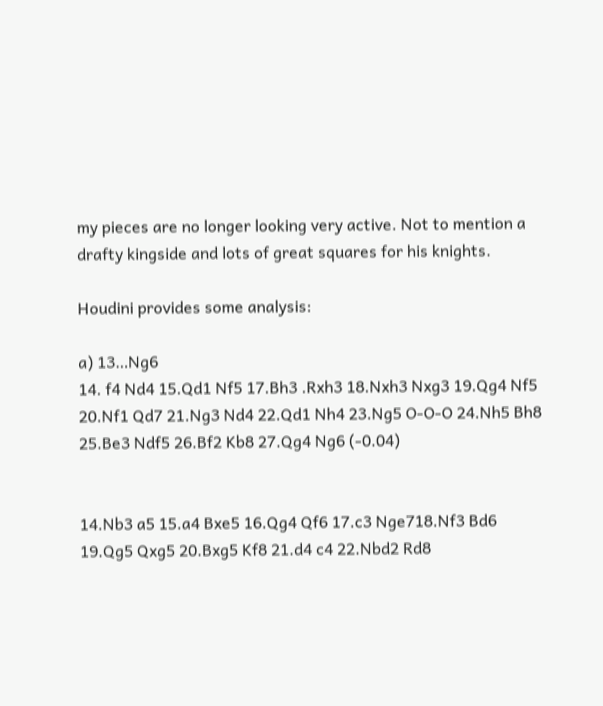my pieces are no longer looking very active. Not to mention a drafty kingside and lots of great squares for his knights.

Houdini provides some analysis:

a) 13…Ng6
14. f4 Nd4 15.Qd1 Nf5 17.Bh3 .Rxh3 18.Nxh3 Nxg3 19.Qg4 Nf5 20.Nf1 Qd7 21.Ng3 Nd4 22.Qd1 Nh4 23.Ng5 O-O-O 24.Nh5 Bh8 25.Be3 Ndf5 26.Bf2 Kb8 27.Qg4 Ng6 (-0.04)


14.Nb3 a5 15.a4 Bxe5 16.Qg4 Qf6 17.c3 Nge718.Nf3 Bd6 19.Qg5 Qxg5 20.Bxg5 Kf8 21.d4 c4 22.Nbd2 Rd8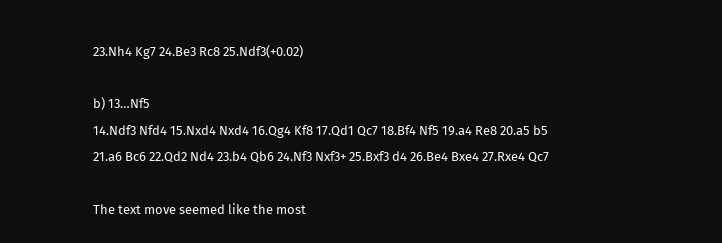23.Nh4 Kg7 24.Be3 Rc8 25.Ndf3(+0.02)

b) 13…Nf5
14.Ndf3 Nfd4 15.Nxd4 Nxd4 16.Qg4 Kf8 17.Qd1 Qc7 18.Bf4 Nf5 19.a4 Re8 20.a5 b5 21.a6 Bc6 22.Qd2 Nd4 23.b4 Qb6 24.Nf3 Nxf3+ 25.Bxf3 d4 26.Be4 Bxe4 27.Rxe4 Qc7

The text move seemed like the most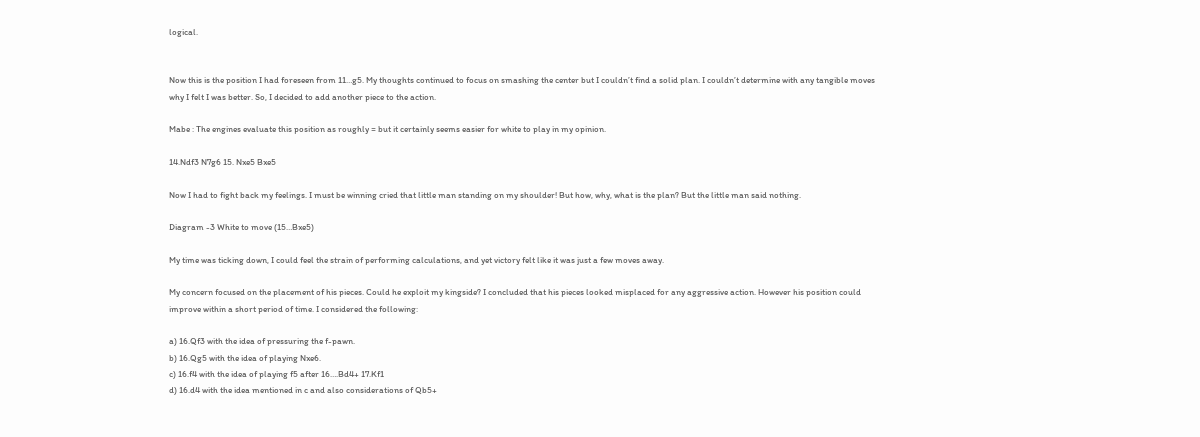logical.


Now this is the position I had foreseen from 11…g5. My thoughts continued to focus on smashing the center but I couldn’t find a solid plan. I couldn’t determine with any tangible moves why I felt I was better. So, I decided to add another piece to the action.

Mabe : The engines evaluate this position as roughly = but it certainly seems easier for white to play in my opinion.

14.Ndf3 N7g6 15. Nxe5 Bxe5

Now I had to fight back my feelings. I must be winning cried that little man standing on my shoulder! But how, why, what is the plan? But the little man said nothing.

Diagram -3 White to move (15…Bxe5)

My time was ticking down, I could feel the strain of performing calculations, and yet victory felt like it was just a few moves away.

My concern focused on the placement of his pieces. Could he exploit my kingside? I concluded that his pieces looked misplaced for any aggressive action. However his position could improve within a short period of time. I considered the following:

a) 16.Qf3 with the idea of pressuring the f-pawn.
b) 16.Qg5 with the idea of playing Nxe6.
c) 16.f4 with the idea of playing f5 after 16….Bd4+ 17.Kf1
d) 16.d4 with the idea mentioned in c and also considerations of Qb5+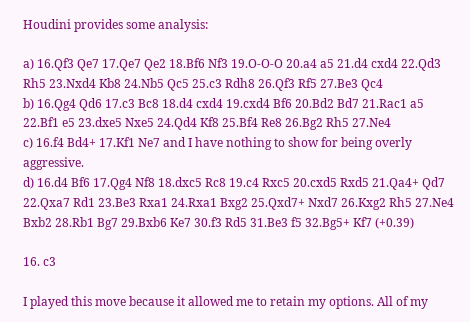Houdini provides some analysis:

a) 16.Qf3 Qe7 17.Qe7 Qe2 18.Bf6 Nf3 19.O-O-O 20.a4 a5 21.d4 cxd4 22.Qd3 Rh5 23.Nxd4 Kb8 24.Nb5 Qc5 25.c3 Rdh8 26.Qf3 Rf5 27.Be3 Qc4
b) 16.Qg4 Qd6 17.c3 Bc8 18.d4 cxd4 19.cxd4 Bf6 20.Bd2 Bd7 21.Rac1 a5 22.Bf1 e5 23.dxe5 Nxe5 24.Qd4 Kf8 25.Bf4 Re8 26.Bg2 Rh5 27.Ne4
c) 16.f4 Bd4+ 17.Kf1 Ne7 and I have nothing to show for being overly aggressive.
d) 16.d4 Bf6 17.Qg4 Nf8 18.dxc5 Rc8 19.c4 Rxc5 20.cxd5 Rxd5 21.Qa4+ Qd7 22.Qxa7 Rd1 23.Be3 Rxa1 24.Rxa1 Bxg2 25.Qxd7+ Nxd7 26.Kxg2 Rh5 27.Ne4 Bxb2 28.Rb1 Bg7 29.Bxb6 Ke7 30.f3 Rd5 31.Be3 f5 32.Bg5+ Kf7 (+0.39)

16. c3

I played this move because it allowed me to retain my options. All of my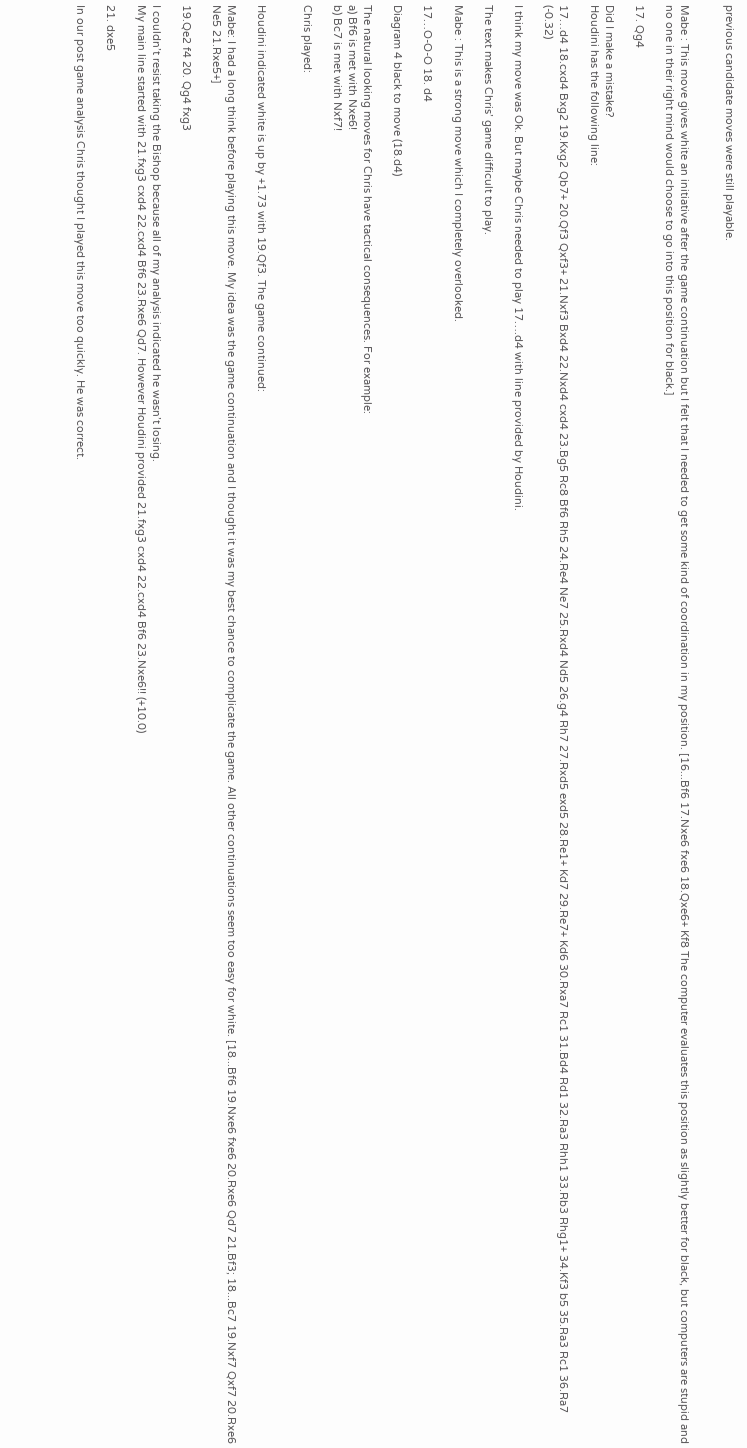previous candidate moves were still playable.


Mabe : This move gives white an initiative after the game continuation but I felt that I needed to get some kind of coordination in my position. [16...Bf6 17.Nxe6 fxe6 18.Qxe6+ Kf8 The computer evaluates this position as slightly better for black, but computers are stupid and no one in their right mind would choose to go into this position for black.]

17. Qg4

Did I make a mistake?
Houdini has the following line:

17…d4 18.cxd4 Bxg2 19.Kxg2 Qb7+ 20.Qf3 Qxf3+ 21.Nxf3 Bxd4 22.Nxd4 cxd4 23.Bg5 Rc8 Bf6 Rh5 24.Re4 Ne7 25.Rxd4 Nd5 26.g4 Rh7 27.Rxd5 exd5 28.Re1+ Kd7 29.Re7+ Kd6 30.Rxa7 Rc1 31.Bd4 Rd1 32.Ra3 Rhh1 33.Rb3 Rhg1+ 34.Kf3 b5 35.Ra3 Rc1 36.Ra7 (-0.32)

I think my move was Ok. But maybe Chris needed to play 17….d4 with line provided by Houdini.

The text makes Chris’ game difficult to play.

Mabe : This is a strong move which I completely overlooked.

17…O-O-O 18. d4

Diagram 4 black to move (18.d4)

The natural looking moves for Chris have tactical consequences. For example:
a) Bf6 is met with Nxe6!
b) Bc7 is met with Nxf7!

Chris played:


Houdini indicated white is up by +1.73 with 19.Qf3. The game continued:

Mabe: I had a long think before playing this move. My idea was the game continuation and I thought it was my best chance to complicate the game. All other continuations seem too easy for white. [18...Bf6 19.Nxe6 fxe6 20.Rxe6 Qd7 21.Bf3; 18...Bc7 19.Nxf7 Qxf7 20.Rxe6 Ne5 21.Rxe5+]

19.Qe2 f4 20. Qg4 fxg3

I couldn’t resist taking the Bishop because all of my analysis indicated he wasn’t losing.
My main line started with 21.fxg3 cxd4 22.cxd4 Bf6 23.Rxe6 Qd7. However Houdini provided 21.fxg3 cxd4 22.cxd4 Bf6 23.Nxe6!! (+10.0)

21. dxe5

In our post game analysis Chris thought I played this move too quickly. He was correct.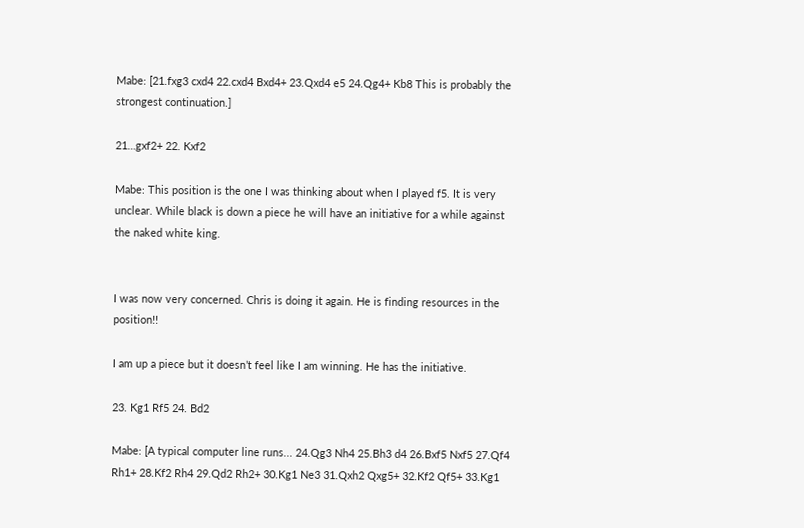Mabe: [21.fxg3 cxd4 22.cxd4 Bxd4+ 23.Qxd4 e5 24.Qg4+ Kb8 This is probably the strongest continuation.]

21…gxf2+ 22. Kxf2

Mabe: This position is the one I was thinking about when I played f5. It is very unclear. While black is down a piece he will have an initiative for a while against the naked white king.


I was now very concerned. Chris is doing it again. He is finding resources in the position!!

I am up a piece but it doesn’t feel like I am winning. He has the initiative.

23. Kg1 Rf5 24. Bd2

Mabe: [A typical computer line runs... 24.Qg3 Nh4 25.Bh3 d4 26.Bxf5 Nxf5 27.Qf4 Rh1+ 28.Kf2 Rh4 29.Qd2 Rh2+ 30.Kg1 Ne3 31.Qxh2 Qxg5+ 32.Kf2 Qf5+ 33.Kg1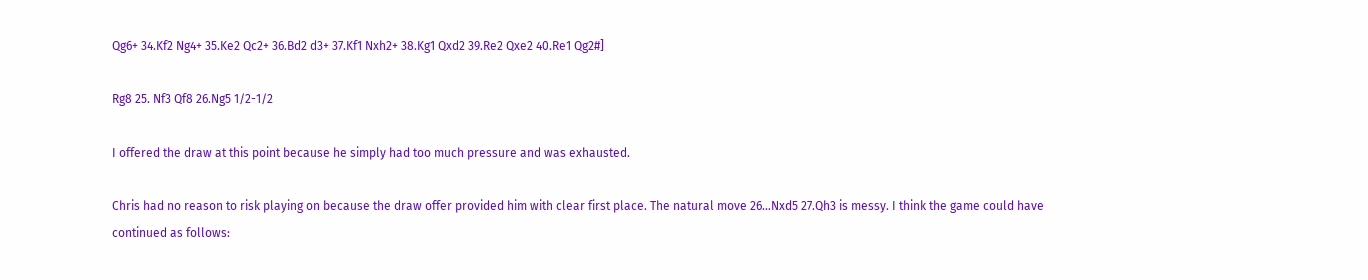Qg6+ 34.Kf2 Ng4+ 35.Ke2 Qc2+ 36.Bd2 d3+ 37.Kf1 Nxh2+ 38.Kg1 Qxd2 39.Re2 Qxe2 40.Re1 Qg2#]

Rg8 25. Nf3 Qf8 26.Ng5 1/2-1/2

I offered the draw at this point because he simply had too much pressure and was exhausted.

Chris had no reason to risk playing on because the draw offer provided him with clear first place. The natural move 26…Nxd5 27.Qh3 is messy. I think the game could have continued as follows: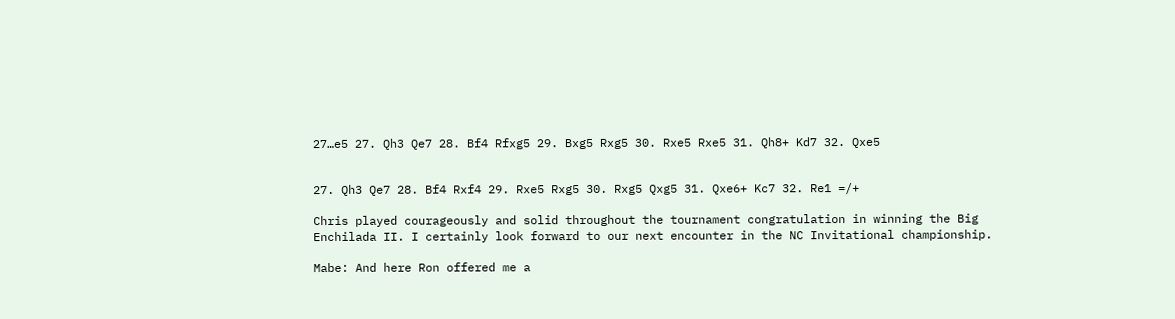27…e5 27. Qh3 Qe7 28. Bf4 Rfxg5 29. Bxg5 Rxg5 30. Rxe5 Rxe5 31. Qh8+ Kd7 32. Qxe5


27. Qh3 Qe7 28. Bf4 Rxf4 29. Rxe5 Rxg5 30. Rxg5 Qxg5 31. Qxe6+ Kc7 32. Re1 =/+

Chris played courageously and solid throughout the tournament congratulation in winning the Big Enchilada II. I certainly look forward to our next encounter in the NC Invitational championship.

Mabe: And here Ron offered me a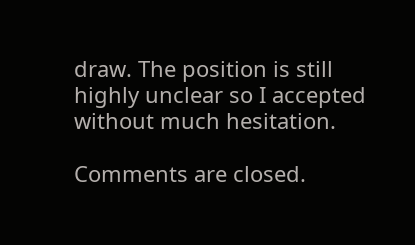draw. The position is still highly unclear so I accepted without much hesitation.

Comments are closed.